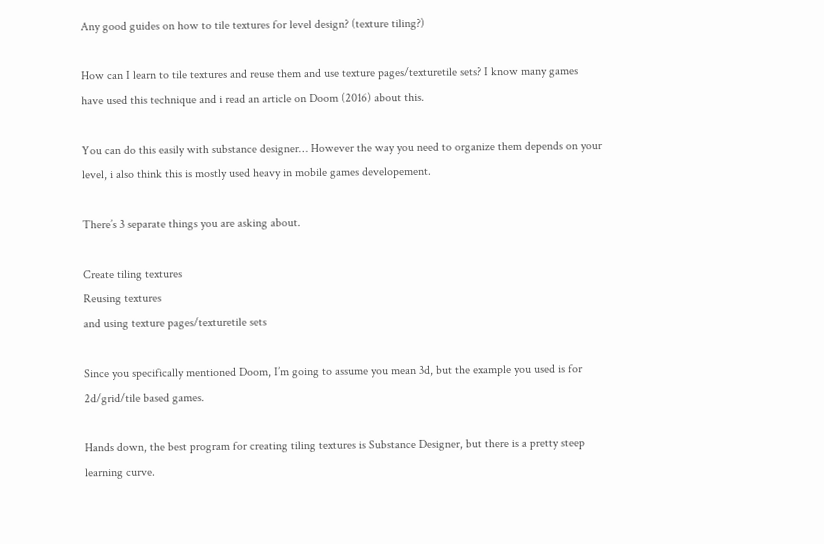Any good guides on how to tile textures for level design? (texture tiling?)

How can I learn to tile textures and reuse them and use texture pages/texturetile sets? I know many games have used this technique and i read an article on Doom (2016) about this.

You can do this easily with substance designer… However the way you need to organize them depends on your level, i also think this is mostly used heavy in mobile games developement.

There’s 3 separate things you are asking about.

Create tiling textures
Reusing textures
and using texture pages/texturetile sets

Since you specifically mentioned Doom, I’m going to assume you mean 3d, but the example you used is for 2d/grid/tile based games.

Hands down, the best program for creating tiling textures is Substance Designer, but there is a pretty steep learning curve.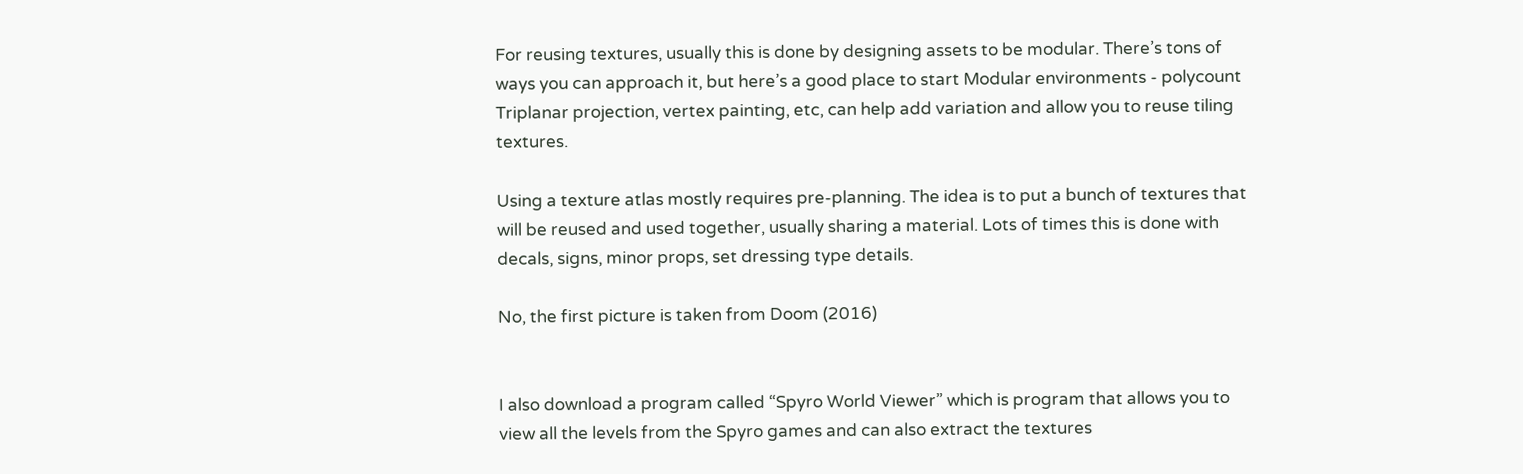For reusing textures, usually this is done by designing assets to be modular. There’s tons of ways you can approach it, but here’s a good place to start Modular environments - polycount Triplanar projection, vertex painting, etc, can help add variation and allow you to reuse tiling textures.

Using a texture atlas mostly requires pre-planning. The idea is to put a bunch of textures that will be reused and used together, usually sharing a material. Lots of times this is done with decals, signs, minor props, set dressing type details.

No, the first picture is taken from Doom (2016)


I also download a program called “Spyro World Viewer” which is program that allows you to view all the levels from the Spyro games and can also extract the textures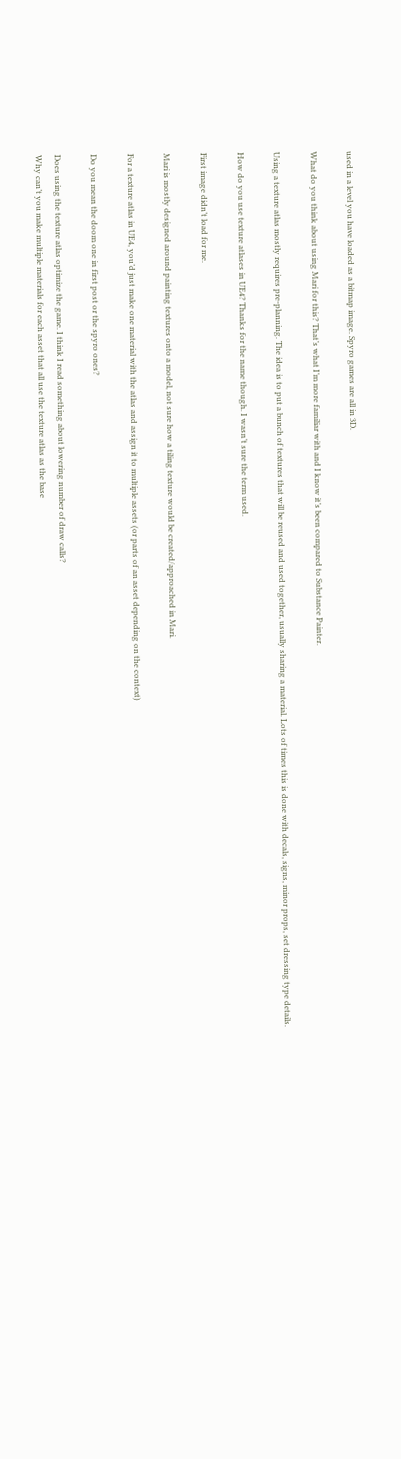used in a level you have loaded as a bitmap image. Spyro games are all in 3D.

What do you think about using Mari for this? That’s what I’m more familiar with and I know it’s been compared to Substance Painter.

Using a texture atlas mostly requires pre-planning. The idea is to put a bunch of textures that will be reused and used together, usually sharing a material. Lots of times this is done with decals, signs, minor props, set dressing type details.

How do you use texture atlases in UE4? Thanks for the name though. I wasn’t sure the term used.

First image didn’t load for me.

Mari is mostly designed around painting textures onto a model, not sure how a tiling texture would be created/approached in Mari.

For a texture atlas in UE4, you’d just make one material with the atlas and assign it to multiple assets (or parts of an asset depending on the context)

Do you mean the doom one in first post or the spyro ones?

Does using the texture atlas optimize the game. I think I read something about lowering number of draw calls?
Why can’t you make multiple materials for each asset that all use the texture atlas as the base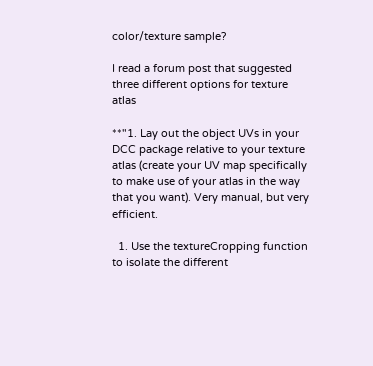color/texture sample?

I read a forum post that suggested three different options for texture atlas

**"1. Lay out the object UVs in your DCC package relative to your texture atlas (create your UV map specifically to make use of your atlas in the way that you want). Very manual, but very efficient.

  1. Use the textureCropping function to isolate the different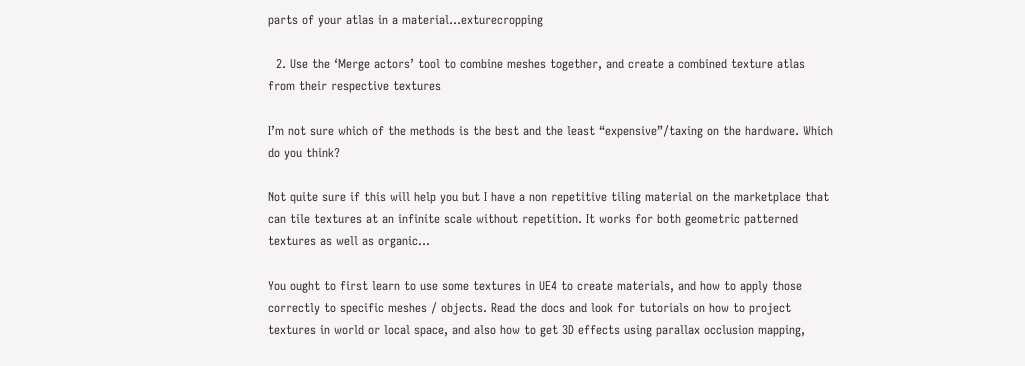parts of your atlas in a material…exturecropping

  2. Use the ‘Merge actors’ tool to combine meshes together, and create a combined texture atlas from their respective textures

I’m not sure which of the methods is the best and the least “expensive”/taxing on the hardware. Which do you think?

Not quite sure if this will help you but I have a non repetitive tiling material on the marketplace that can tile textures at an infinite scale without repetition. It works for both geometric patterned textures as well as organic…

You ought to first learn to use some textures in UE4 to create materials, and how to apply those correctly to specific meshes / objects. Read the docs and look for tutorials on how to project textures in world or local space, and also how to get 3D effects using parallax occlusion mapping,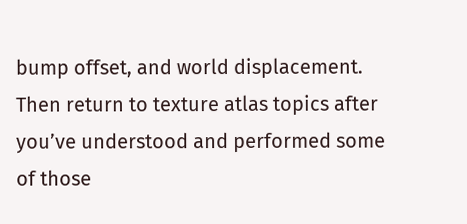bump offset, and world displacement. Then return to texture atlas topics after you’ve understood and performed some of those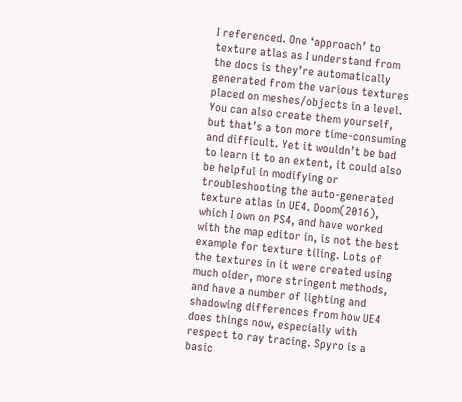I referenced. One ‘approach’ to texture atlas as I understand from the docs is they’re automatically generated from the various textures placed on meshes/objects in a level. You can also create them yourself, but that’s a ton more time-consuming and difficult. Yet it wouldn’t be bad to learn it to an extent, it could also be helpful in modifying or troubleshooting the auto-generated texture atlas in UE4. Doom(2016), which I own on PS4, and have worked with the map editor in, is not the best example for texture tiling. Lots of the textures in it were created using much older, more stringent methods, and have a number of lighting and shadowing differences from how UE4 does things now, especially with respect to ray tracing. Spyro is a basic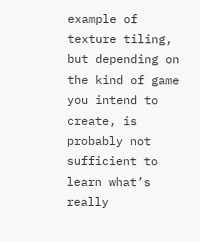example of texture tiling, but depending on the kind of game you intend to create, is probably not sufficient to learn what’s really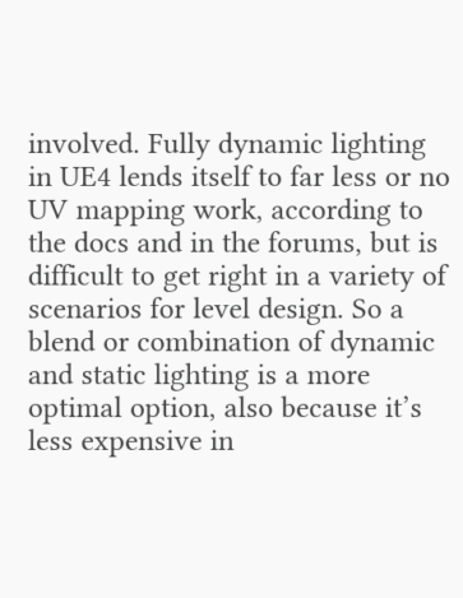involved. Fully dynamic lighting in UE4 lends itself to far less or no UV mapping work, according to the docs and in the forums, but is difficult to get right in a variety of scenarios for level design. So a blend or combination of dynamic and static lighting is a more optimal option, also because it’s less expensive in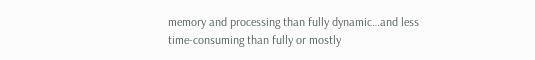memory and processing than fully dynamic…and less time-consuming than fully or mostly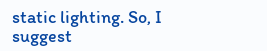static lighting. So, I suggest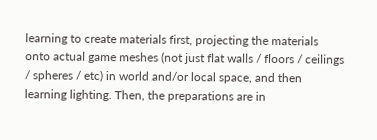learning to create materials first, projecting the materials onto actual game meshes (not just flat walls / floors / ceilings / spheres / etc) in world and/or local space, and then learning lighting. Then, the preparations are in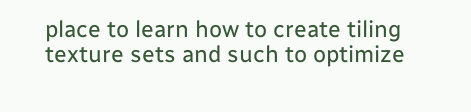place to learn how to create tiling texture sets and such to optimize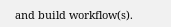and build workflow(s).